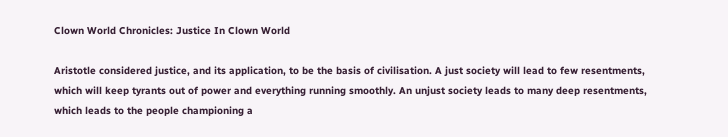Clown World Chronicles: Justice In Clown World

Aristotle considered justice, and its application, to be the basis of civilisation. A just society will lead to few resentments, which will keep tyrants out of power and everything running smoothly. An unjust society leads to many deep resentments, which leads to the people championing a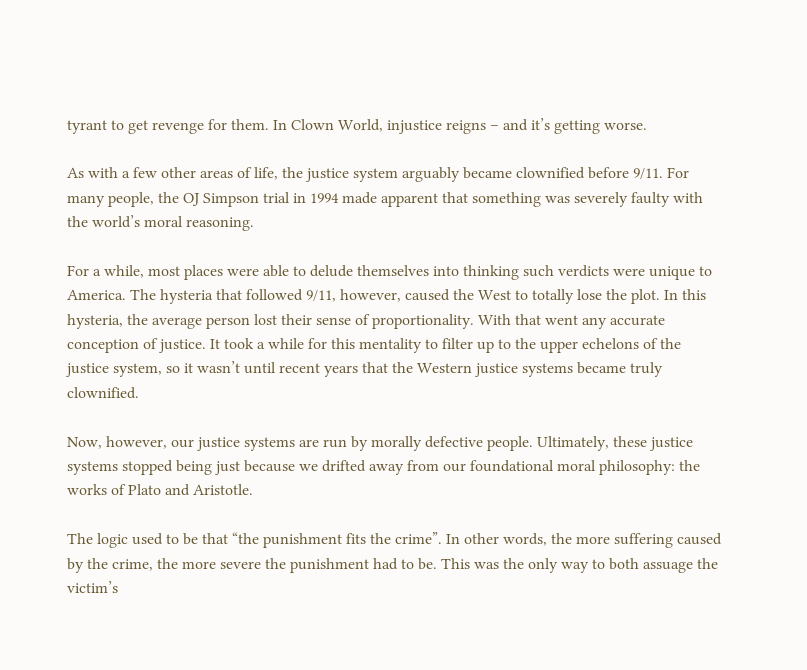tyrant to get revenge for them. In Clown World, injustice reigns – and it’s getting worse.

As with a few other areas of life, the justice system arguably became clownified before 9/11. For many people, the OJ Simpson trial in 1994 made apparent that something was severely faulty with the world’s moral reasoning.

For a while, most places were able to delude themselves into thinking such verdicts were unique to America. The hysteria that followed 9/11, however, caused the West to totally lose the plot. In this hysteria, the average person lost their sense of proportionality. With that went any accurate conception of justice. It took a while for this mentality to filter up to the upper echelons of the justice system, so it wasn’t until recent years that the Western justice systems became truly clownified.

Now, however, our justice systems are run by morally defective people. Ultimately, these justice systems stopped being just because we drifted away from our foundational moral philosophy: the works of Plato and Aristotle.

The logic used to be that “the punishment fits the crime”. In other words, the more suffering caused by the crime, the more severe the punishment had to be. This was the only way to both assuage the victim’s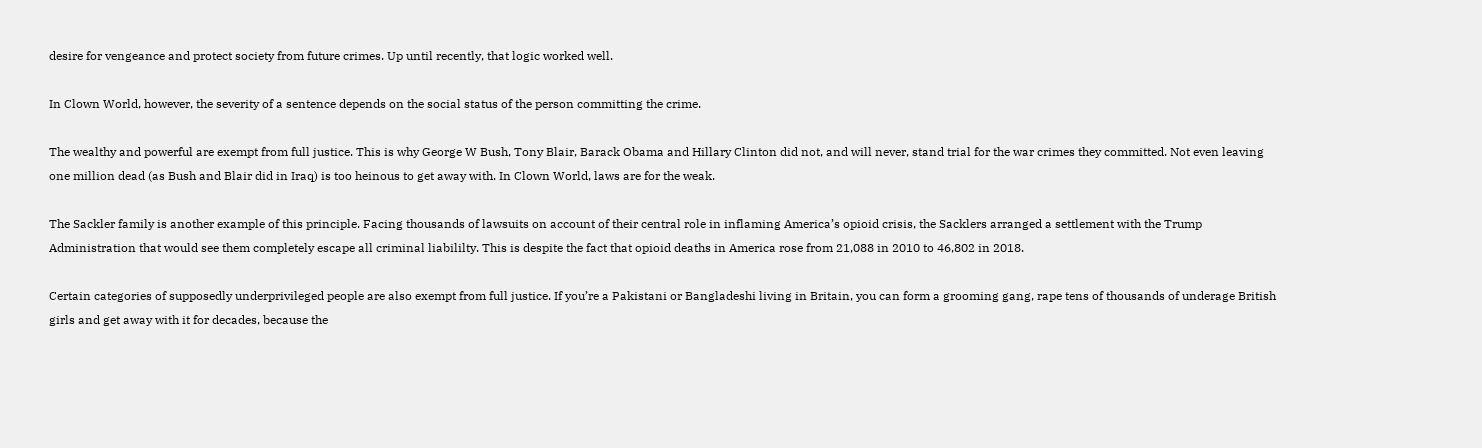desire for vengeance and protect society from future crimes. Up until recently, that logic worked well.

In Clown World, however, the severity of a sentence depends on the social status of the person committing the crime.

The wealthy and powerful are exempt from full justice. This is why George W Bush, Tony Blair, Barack Obama and Hillary Clinton did not, and will never, stand trial for the war crimes they committed. Not even leaving one million dead (as Bush and Blair did in Iraq) is too heinous to get away with. In Clown World, laws are for the weak.

The Sackler family is another example of this principle. Facing thousands of lawsuits on account of their central role in inflaming America’s opioid crisis, the Sacklers arranged a settlement with the Trump Administration that would see them completely escape all criminal liabililty. This is despite the fact that opioid deaths in America rose from 21,088 in 2010 to 46,802 in 2018.

Certain categories of supposedly underprivileged people are also exempt from full justice. If you’re a Pakistani or Bangladeshi living in Britain, you can form a grooming gang, rape tens of thousands of underage British girls and get away with it for decades, because the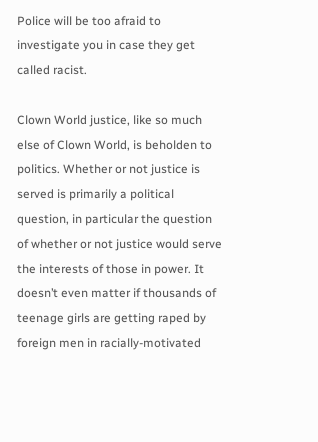Police will be too afraid to investigate you in case they get called racist.

Clown World justice, like so much else of Clown World, is beholden to politics. Whether or not justice is served is primarily a political question, in particular the question of whether or not justice would serve the interests of those in power. It doesn’t even matter if thousands of teenage girls are getting raped by foreign men in racially-motivated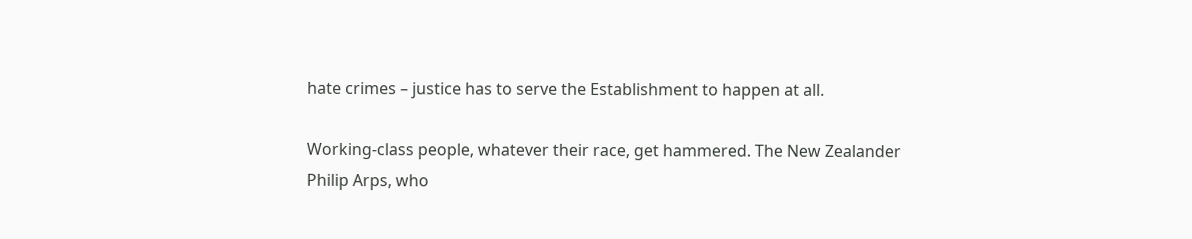hate crimes – justice has to serve the Establishment to happen at all.

Working-class people, whatever their race, get hammered. The New Zealander Philip Arps, who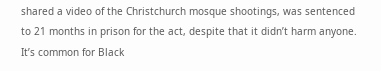shared a video of the Christchurch mosque shootings, was sentenced to 21 months in prison for the act, despite that it didn’t harm anyone. It’s common for Black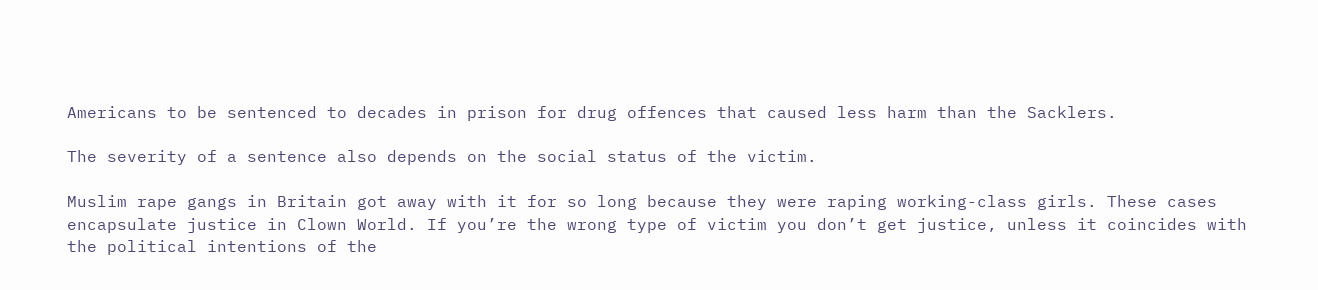Americans to be sentenced to decades in prison for drug offences that caused less harm than the Sacklers.

The severity of a sentence also depends on the social status of the victim.

Muslim rape gangs in Britain got away with it for so long because they were raping working-class girls. These cases encapsulate justice in Clown World. If you’re the wrong type of victim you don’t get justice, unless it coincides with the political intentions of the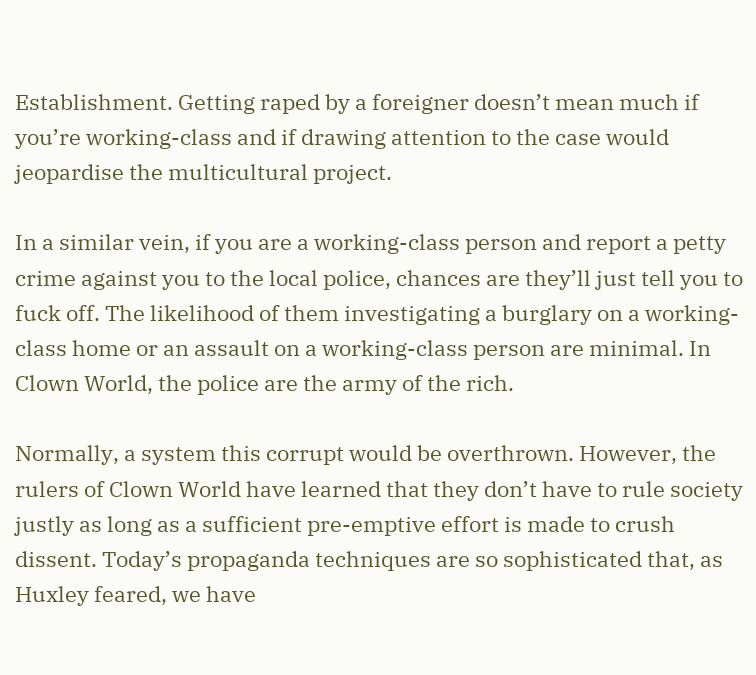Establishment. Getting raped by a foreigner doesn’t mean much if you’re working-class and if drawing attention to the case would jeopardise the multicultural project.

In a similar vein, if you are a working-class person and report a petty crime against you to the local police, chances are they’ll just tell you to fuck off. The likelihood of them investigating a burglary on a working-class home or an assault on a working-class person are minimal. In Clown World, the police are the army of the rich.

Normally, a system this corrupt would be overthrown. However, the rulers of Clown World have learned that they don’t have to rule society justly as long as a sufficient pre-emptive effort is made to crush dissent. Today’s propaganda techniques are so sophisticated that, as Huxley feared, we have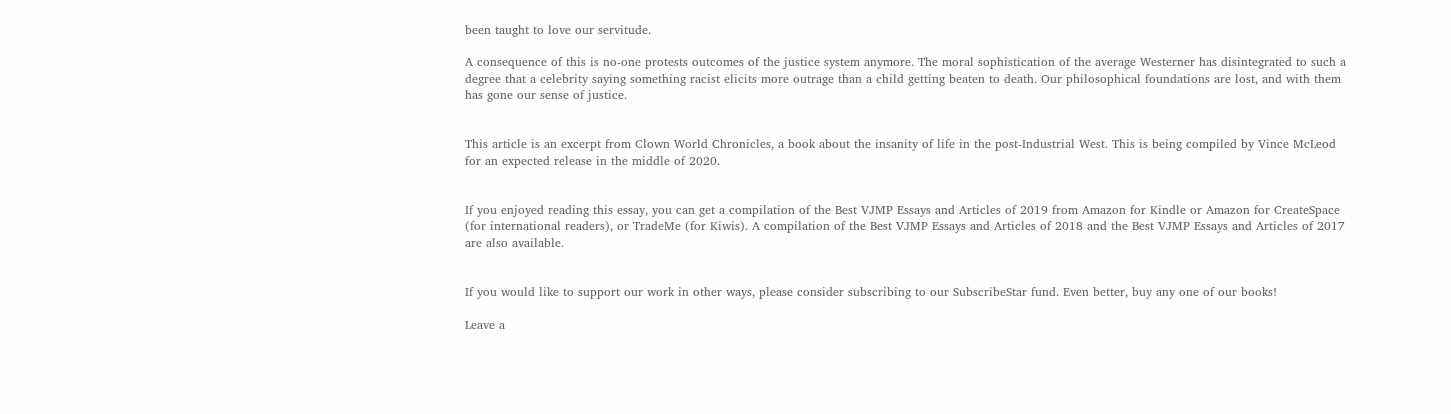been taught to love our servitude.

A consequence of this is no-one protests outcomes of the justice system anymore. The moral sophistication of the average Westerner has disintegrated to such a degree that a celebrity saying something racist elicits more outrage than a child getting beaten to death. Our philosophical foundations are lost, and with them has gone our sense of justice.


This article is an excerpt from Clown World Chronicles, a book about the insanity of life in the post-Industrial West. This is being compiled by Vince McLeod for an expected release in the middle of 2020.


If you enjoyed reading this essay, you can get a compilation of the Best VJMP Essays and Articles of 2019 from Amazon for Kindle or Amazon for CreateSpace (for international readers), or TradeMe (for Kiwis). A compilation of the Best VJMP Essays and Articles of 2018 and the Best VJMP Essays and Articles of 2017 are also available.


If you would like to support our work in other ways, please consider subscribing to our SubscribeStar fund. Even better, buy any one of our books!

Leave a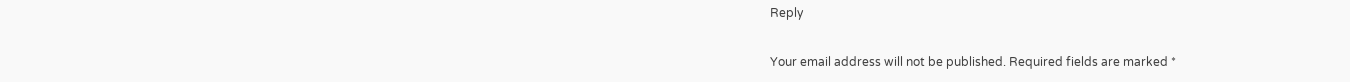Reply

Your email address will not be published. Required fields are marked *